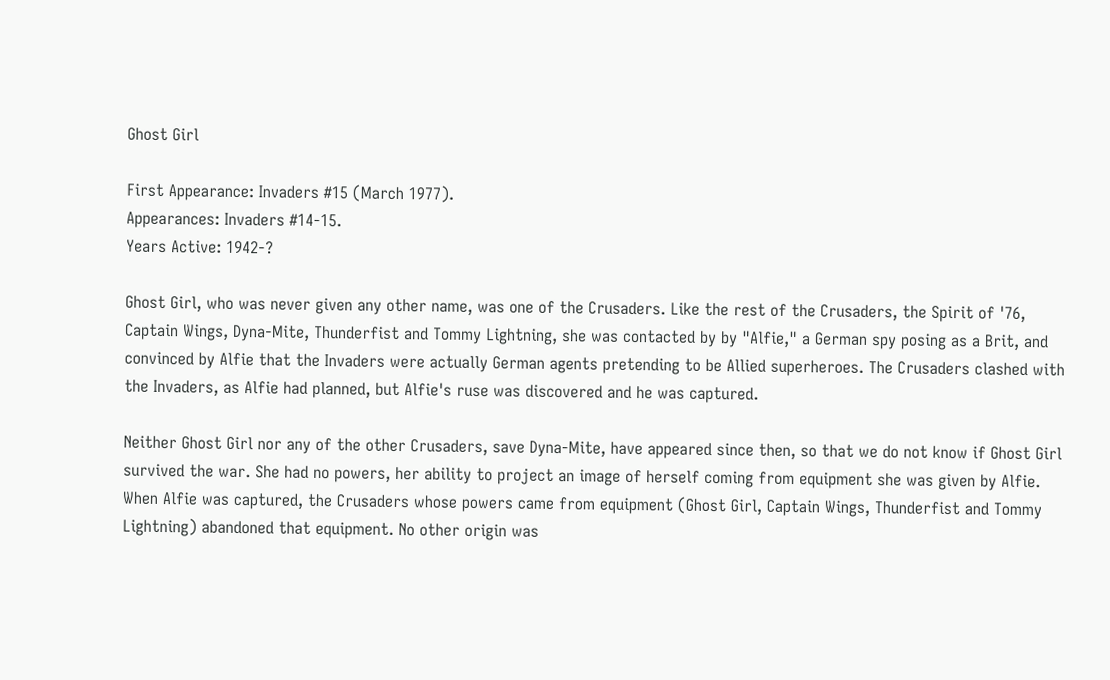Ghost Girl

First Appearance: Invaders #15 (March 1977).
Appearances: Invaders #14-15.
Years Active: 1942-?

Ghost Girl, who was never given any other name, was one of the Crusaders. Like the rest of the Crusaders, the Spirit of '76, Captain Wings, Dyna-Mite, Thunderfist and Tommy Lightning, she was contacted by by "Alfie," a German spy posing as a Brit, and convinced by Alfie that the Invaders were actually German agents pretending to be Allied superheroes. The Crusaders clashed with the Invaders, as Alfie had planned, but Alfie's ruse was discovered and he was captured.

Neither Ghost Girl nor any of the other Crusaders, save Dyna-Mite, have appeared since then, so that we do not know if Ghost Girl survived the war. She had no powers, her ability to project an image of herself coming from equipment she was given by Alfie. When Alfie was captured, the Crusaders whose powers came from equipment (Ghost Girl, Captain Wings, Thunderfist and Tommy Lightning) abandoned that equipment. No other origin was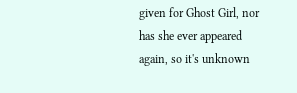given for Ghost Girl, nor has she ever appeared again, so it's unknown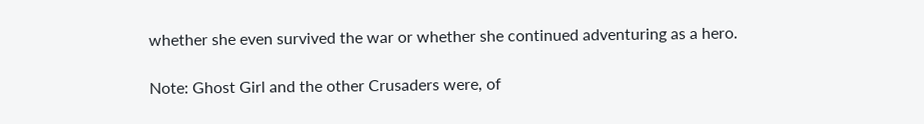whether she even survived the war or whether she continued adventuring as a hero.

Note: Ghost Girl and the other Crusaders were, of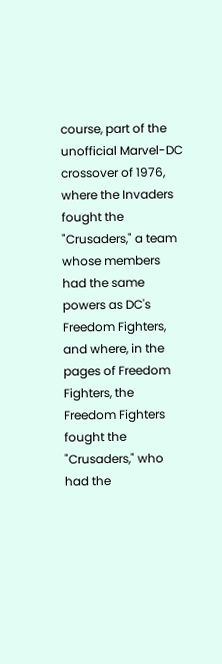course, part of the unofficial Marvel-DC crossover of 1976, where the Invaders fought the "Crusaders," a team whose members had the same powers as DC's Freedom Fighters, and where, in the pages of Freedom Fighters, the Freedom Fighters fought the "Crusaders," who had the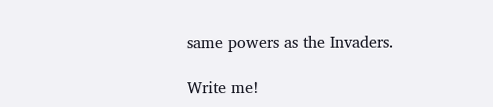same powers as the Invaders.

Write me!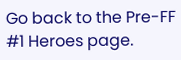Go back to the Pre-FF #1 Heroes page.